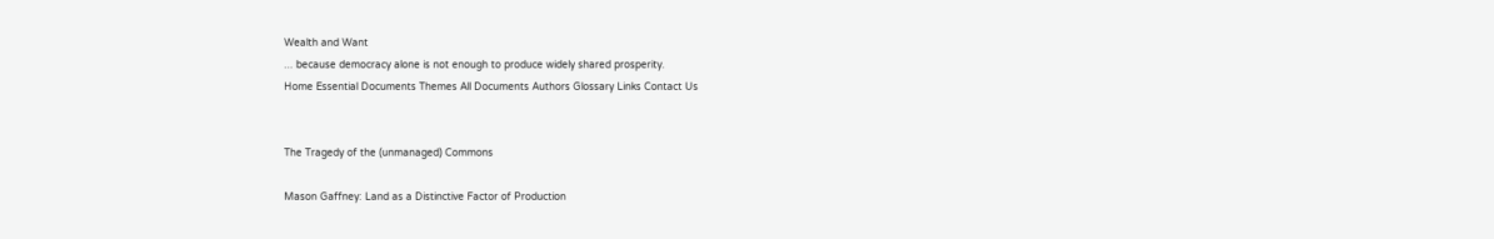Wealth and Want
... because democracy alone is not enough to produce widely shared prosperity.
Home Essential Documents Themes All Documents Authors Glossary Links Contact Us


The Tragedy of the (unmanaged) Commons

Mason Gaffney: Land as a Distinctive Factor of Production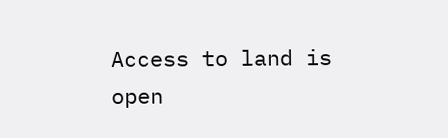Access to land is open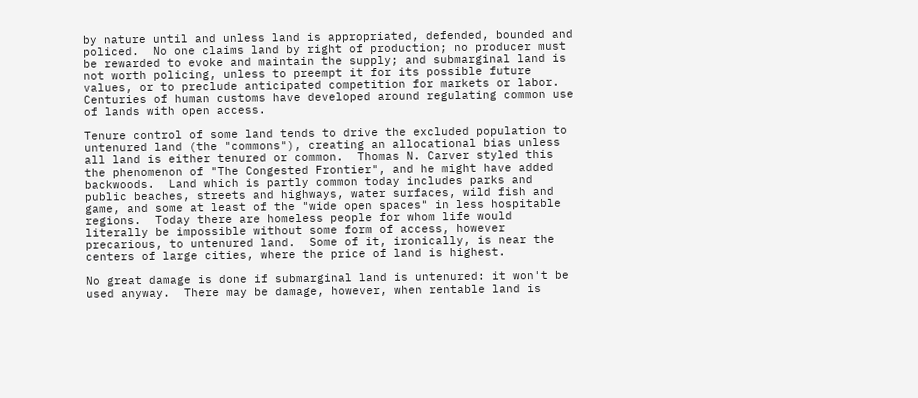by nature until and unless land is appropriated, defended, bounded and policed.  No one claims land by right of production; no producer must be rewarded to evoke and maintain the supply; and submarginal land is not worth policing, unless to preempt it for its possible future values, or to preclude anticipated competition for markets or labor.  Centuries of human customs have developed around regulating common use of lands with open access.

Tenure control of some land tends to drive the excluded population to untenured land (the "commons"), creating an allocational bias unless all land is either tenured or common.  Thomas N. Carver styled this the phenomenon of "The Congested Frontier", and he might have added backwoods.  Land which is partly common today includes parks and public beaches, streets and highways, water surfaces, wild fish and game, and some at least of the "wide open spaces" in less hospitable regions.  Today there are homeless people for whom life would literally be impossible without some form of access, however precarious, to untenured land.  Some of it, ironically, is near the centers of large cities, where the price of land is highest.

No great damage is done if submarginal land is untenured: it won't be used anyway.  There may be damage, however, when rentable land is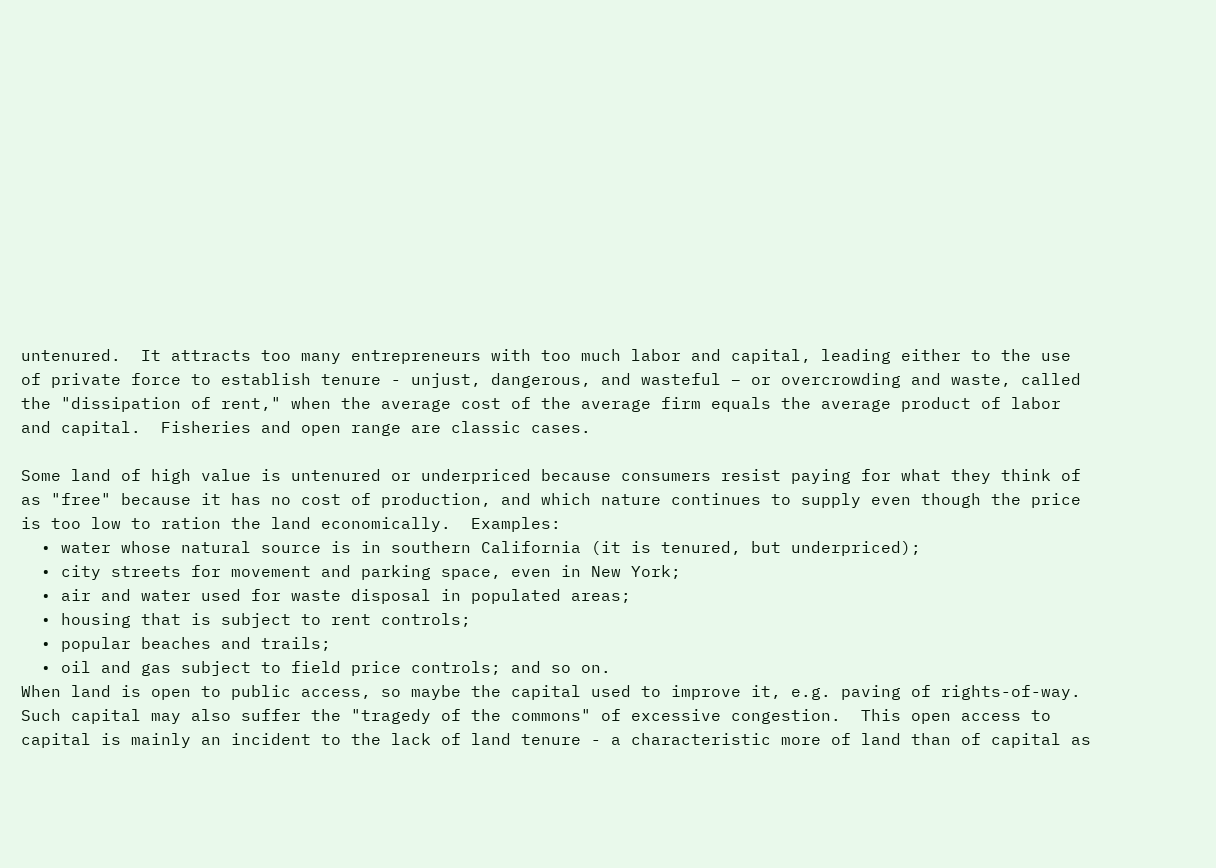untenured.  It attracts too many entrepreneurs with too much labor and capital, leading either to the use of private force to establish tenure - unjust, dangerous, and wasteful – or overcrowding and waste, called the "dissipation of rent," when the average cost of the average firm equals the average product of labor and capital.  Fisheries and open range are classic cases.

Some land of high value is untenured or underpriced because consumers resist paying for what they think of as "free" because it has no cost of production, and which nature continues to supply even though the price is too low to ration the land economically.  Examples:
  • water whose natural source is in southern California (it is tenured, but underpriced);
  • city streets for movement and parking space, even in New York;
  • air and water used for waste disposal in populated areas;
  • housing that is subject to rent controls;
  • popular beaches and trails;
  • oil and gas subject to field price controls; and so on.
When land is open to public access, so maybe the capital used to improve it, e.g. paving of rights-of-way.  Such capital may also suffer the "tragedy of the commons" of excessive congestion.  This open access to capital is mainly an incident to the lack of land tenure - a characteristic more of land than of capital as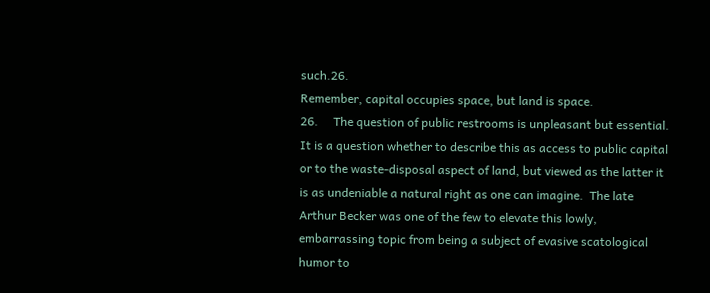such.26.
Remember, capital occupies space, but land is space.
26.     The question of public restrooms is unpleasant but essential.  It is a question whether to describe this as access to public capital or to the waste-disposal aspect of land, but viewed as the latter it is as undeniable a natural right as one can imagine.  The late Arthur Becker was one of the few to elevate this lowly, embarrassing topic from being a subject of evasive scatological humor to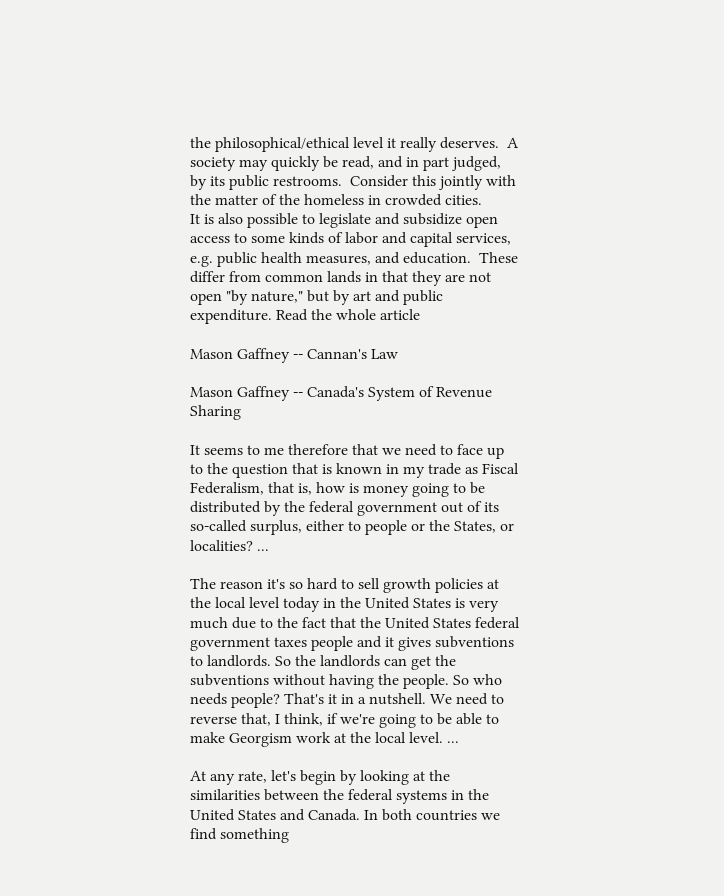the philosophical/ethical level it really deserves.  A society may quickly be read, and in part judged, by its public restrooms.  Consider this jointly with the matter of the homeless in crowded cities.
It is also possible to legislate and subsidize open access to some kinds of labor and capital services, e.g. public health measures, and education.  These differ from common lands in that they are not open "by nature," but by art and public expenditure. Read the whole article

Mason Gaffney -- Cannan's Law

Mason Gaffney -- Canada's System of Revenue Sharing

It seems to me therefore that we need to face up to the question that is known in my trade as Fiscal Federalism, that is, how is money going to be distributed by the federal government out of its so-called surplus, either to people or the States, or localities? ...

The reason it's so hard to sell growth policies at the local level today in the United States is very much due to the fact that the United States federal government taxes people and it gives subventions to landlords. So the landlords can get the subventions without having the people. So who needs people? That's it in a nutshell. We need to reverse that, I think, if we're going to be able to make Georgism work at the local level. ...

At any rate, let's begin by looking at the similarities between the federal systems in the United States and Canada. In both countries we find something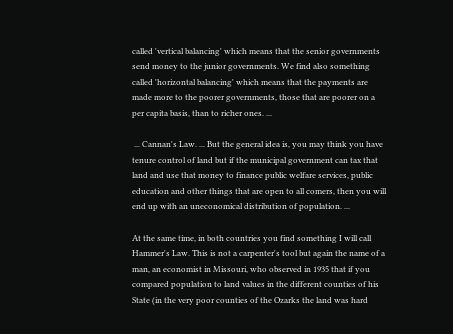called 'vertical balancing' which means that the senior governments send money to the junior governments. We find also something called 'horizontal balancing' which means that the payments are made more to the poorer governments, those that are poorer on a per capita basis, than to richer ones. ...

 ... Cannan's Law. ... But the general idea is, you may think you have tenure control of land but if the municipal government can tax that land and use that money to finance public welfare services, public education and other things that are open to all comers, then you will end up with an uneconomical distribution of population. ...

At the same time, in both countries you find something I will call Hammer's Law. This is not a carpenter's tool but again the name of a man, an economist in Missouri, who observed in 1935 that if you compared population to land values in the different counties of his State (in the very poor counties of the Ozarks the land was hard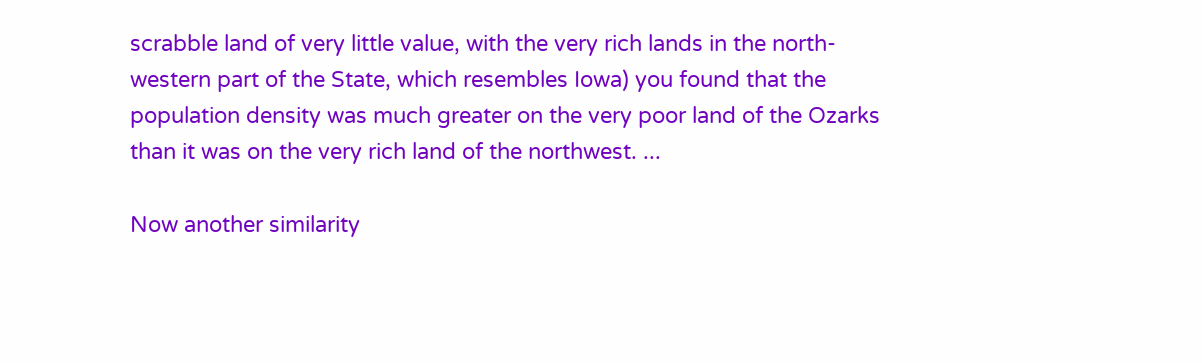scrabble land of very little value, with the very rich lands in the north-western part of the State, which resembles Iowa) you found that the population density was much greater on the very poor land of the Ozarks than it was on the very rich land of the northwest. ...

Now another similarity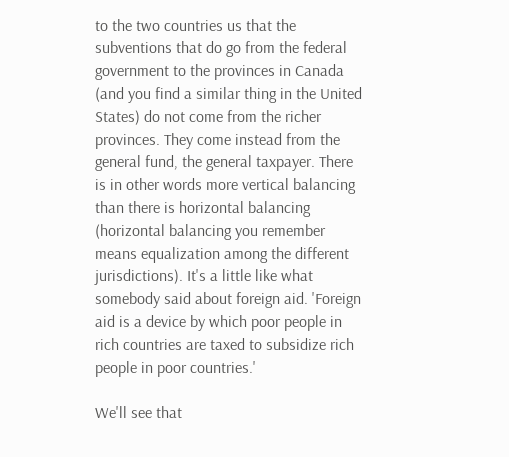to the two countries us that the subventions that do go from the federal government to the provinces in Canada (and you find a similar thing in the United States) do not come from the richer provinces. They come instead from the general fund, the general taxpayer. There is in other words more vertical balancing than there is horizontal balancing (horizontal balancing you remember means equalization among the different jurisdictions). It's a little like what somebody said about foreign aid. 'Foreign aid is a device by which poor people in rich countries are taxed to subsidize rich people in poor countries.'

We'll see that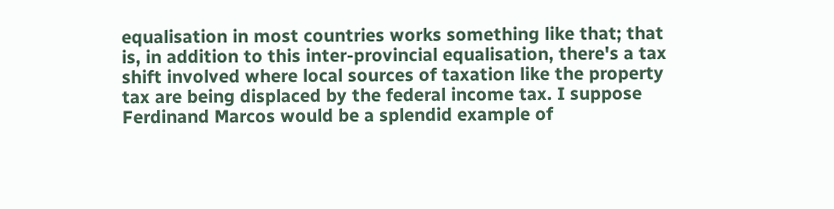equalisation in most countries works something like that; that is, in addition to this inter-provincial equalisation, there's a tax shift involved where local sources of taxation like the property tax are being displaced by the federal income tax. I suppose Ferdinand Marcos would be a splendid example of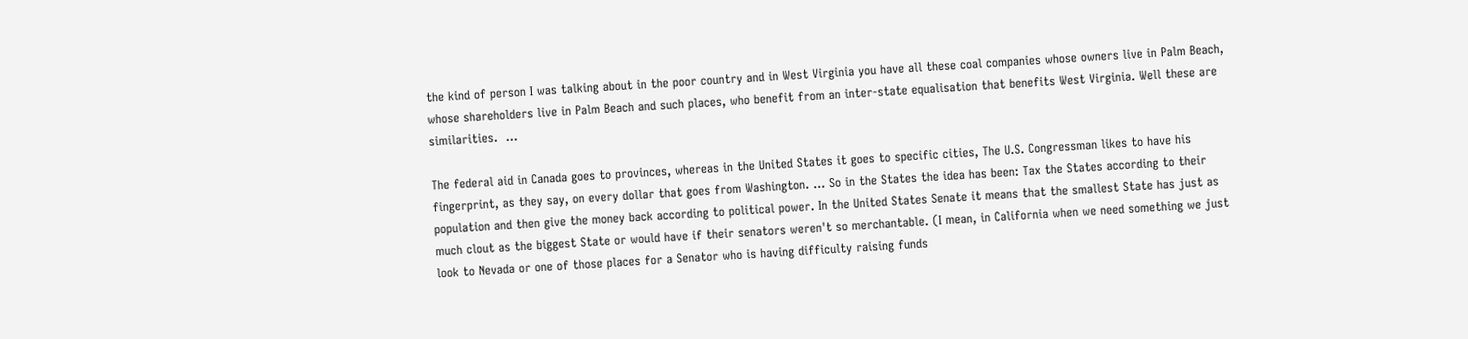the kind of person I was talking about in the poor country and in West Virginia you have all these coal companies whose owners live in Palm Beach, whose shareholders live in Palm Beach and such places, who benefit from an inter-state equalisation that benefits West Virginia. Well these are similarities.  ...

The federal aid in Canada goes to provinces, whereas in the United States it goes to specific cities, The U.S. Congressman likes to have his fingerprint, as they say, on every dollar that goes from Washington. ... So in the States the idea has been: Tax the States according to their population and then give the money back according to political power. In the United States Senate it means that the smallest State has just as much clout as the biggest State or would have if their senators weren't so merchantable. (I mean, in California when we need something we just look to Nevada or one of those places for a Senator who is having difficulty raising funds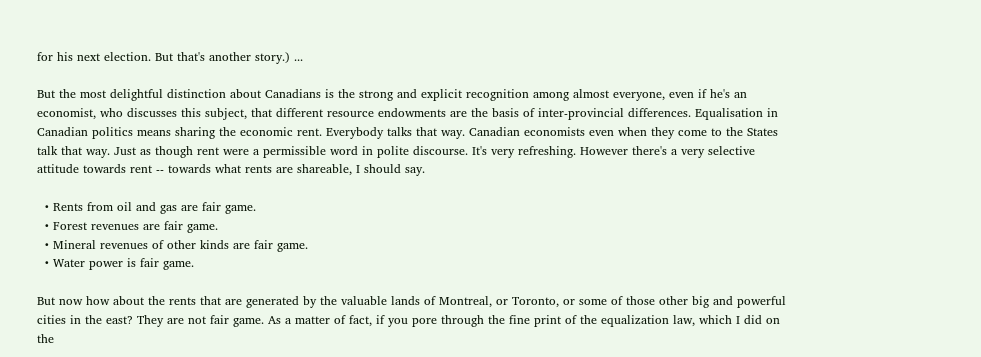for his next election. But that's another story.) ...

But the most delightful distinction about Canadians is the strong and explicit recognition among almost everyone, even if he's an economist, who discusses this subject, that different resource endowments are the basis of inter-provincial differences. Equalisation in Canadian politics means sharing the economic rent. Everybody talks that way. Canadian economists even when they come to the States talk that way. Just as though rent were a permissible word in polite discourse. It's very refreshing. However there's a very selective attitude towards rent -- towards what rents are shareable, I should say.

  • Rents from oil and gas are fair game.
  • Forest revenues are fair game.
  • Mineral revenues of other kinds are fair game.
  • Water power is fair game.

But now how about the rents that are generated by the valuable lands of Montreal, or Toronto, or some of those other big and powerful cities in the east? They are not fair game. As a matter of fact, if you pore through the fine print of the equalization law, which I did on the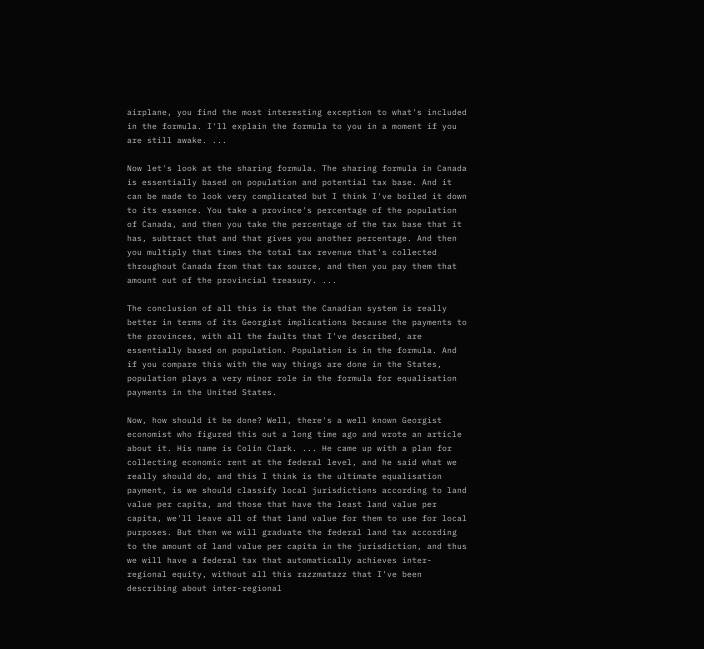airplane, you find the most interesting exception to what's included in the formula. I'll explain the formula to you in a moment if you are still awake. ...

Now let's look at the sharing formula. The sharing formula in Canada is essentially based on population and potential tax base. And it can be made to look very complicated but I think I've boiled it down to its essence. You take a province's percentage of the population of Canada, and then you take the percentage of the tax base that it has, subtract that and that gives you another percentage. And then you multiply that times the total tax revenue that's collected throughout Canada from that tax source, and then you pay them that amount out of the provincial treasury. ...

The conclusion of all this is that the Canadian system is really better in terms of its Georgist implications because the payments to the provinces, with all the faults that I've described, are essentially based on population. Population is in the formula. And if you compare this with the way things are done in the States, population plays a very minor role in the formula for equalisation payments in the United States.

Now, how should it be done? Well, there's a well known Georgist economist who figured this out a long time ago and wrote an article about it. His name is Colin Clark. ... He came up with a plan for collecting economic rent at the federal level, and he said what we really should do, and this I think is the ultimate equalisation payment, is we should classify local jurisdictions according to land value per capita, and those that have the least land value per capita, we'll leave all of that land value for them to use for local purposes. But then we will graduate the federal land tax according to the amount of land value per capita in the jurisdiction, and thus we will have a federal tax that automatically achieves inter-regional equity, without all this razzmatazz that I've been describing about inter-regional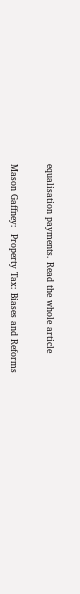equalisation payments. Read the whole article

Mason Gaffney:  Property Tax: Biases and Reforms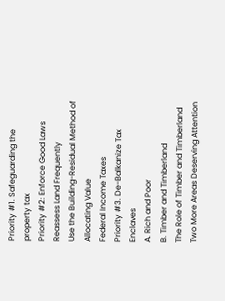Priority #1. Safeguarding the property tax
Priority #2: Enforce Good Laws
Reassess Land Frequently
Use the Building-Residual Method of Allocating Value
Federal Income Taxes
Priority #3. De-Balkanize Tax Enclaves
A. Rich and Poor
B. Timber and Timberland
The Role of Timber and Timberland
Two More Areas Deserving Attention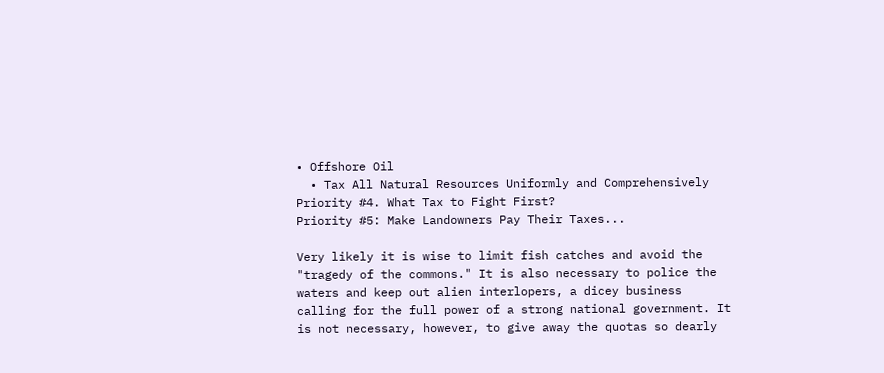• Offshore Oil
  • Tax All Natural Resources Uniformly and Comprehensively
Priority #4. What Tax to Fight First?
Priority #5: Make Landowners Pay Their Taxes...

Very likely it is wise to limit fish catches and avoid the "tragedy of the commons." It is also necessary to police the waters and keep out alien interlopers, a dicey business calling for the full power of a strong national government. It is not necessary, however, to give away the quotas so dearly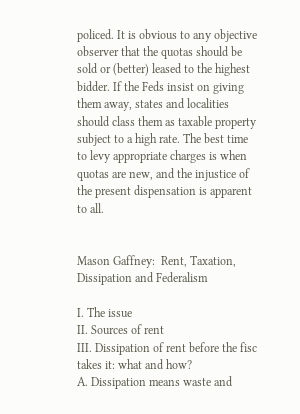policed. It is obvious to any objective observer that the quotas should be sold or (better) leased to the highest bidder. If the Feds insist on giving them away, states and localities should class them as taxable property subject to a high rate. The best time to levy appropriate charges is when quotas are new, and the injustice of the present dispensation is apparent to all.


Mason Gaffney:  Rent, Taxation, Dissipation and Federalism

I. The issue
II. Sources of rent
III. Dissipation of rent before the fisc takes it: what and how?
A. Dissipation means waste and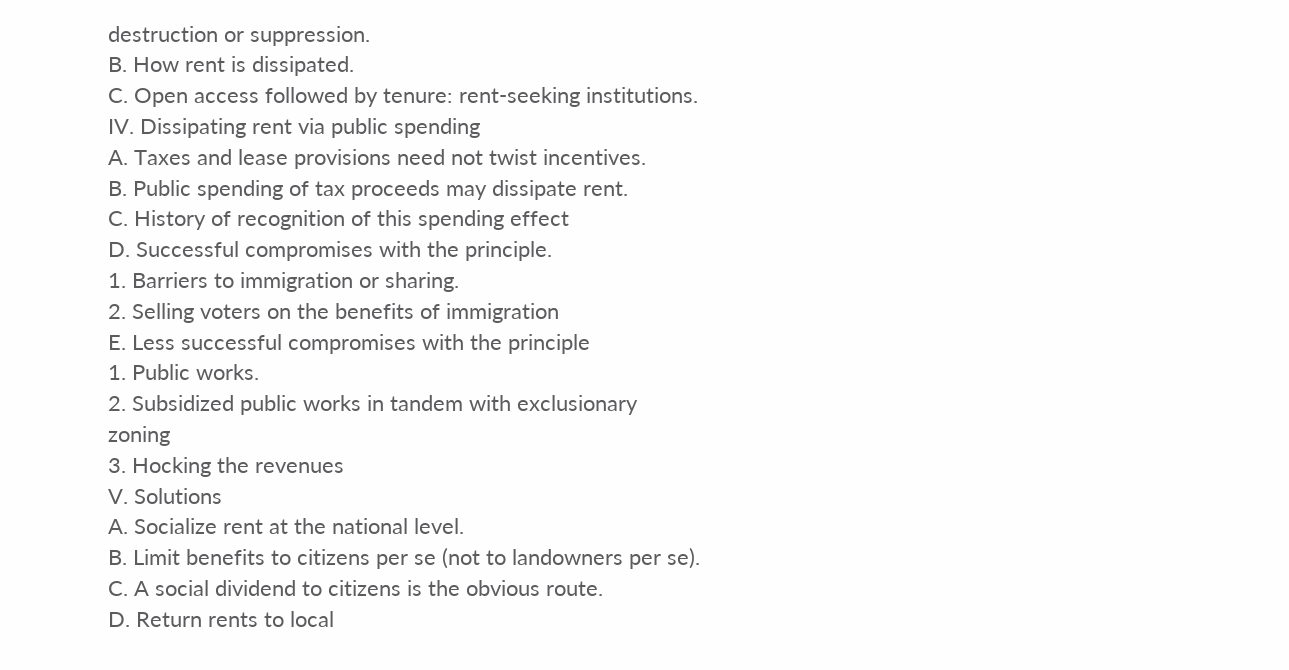destruction or suppression.
B. How rent is dissipated.
C. Open access followed by tenure: rent-seeking institutions.
IV. Dissipating rent via public spending
A. Taxes and lease provisions need not twist incentives.
B. Public spending of tax proceeds may dissipate rent.
C. History of recognition of this spending effect
D. Successful compromises with the principle.
1. Barriers to immigration or sharing.
2. Selling voters on the benefits of immigration
E. Less successful compromises with the principle
1. Public works.
2. Subsidized public works in tandem with exclusionary zoning
3. Hocking the revenues
V. Solutions
A. Socialize rent at the national level.
B. Limit benefits to citizens per se (not to landowners per se).
C. A social dividend to citizens is the obvious route.
D. Return rents to local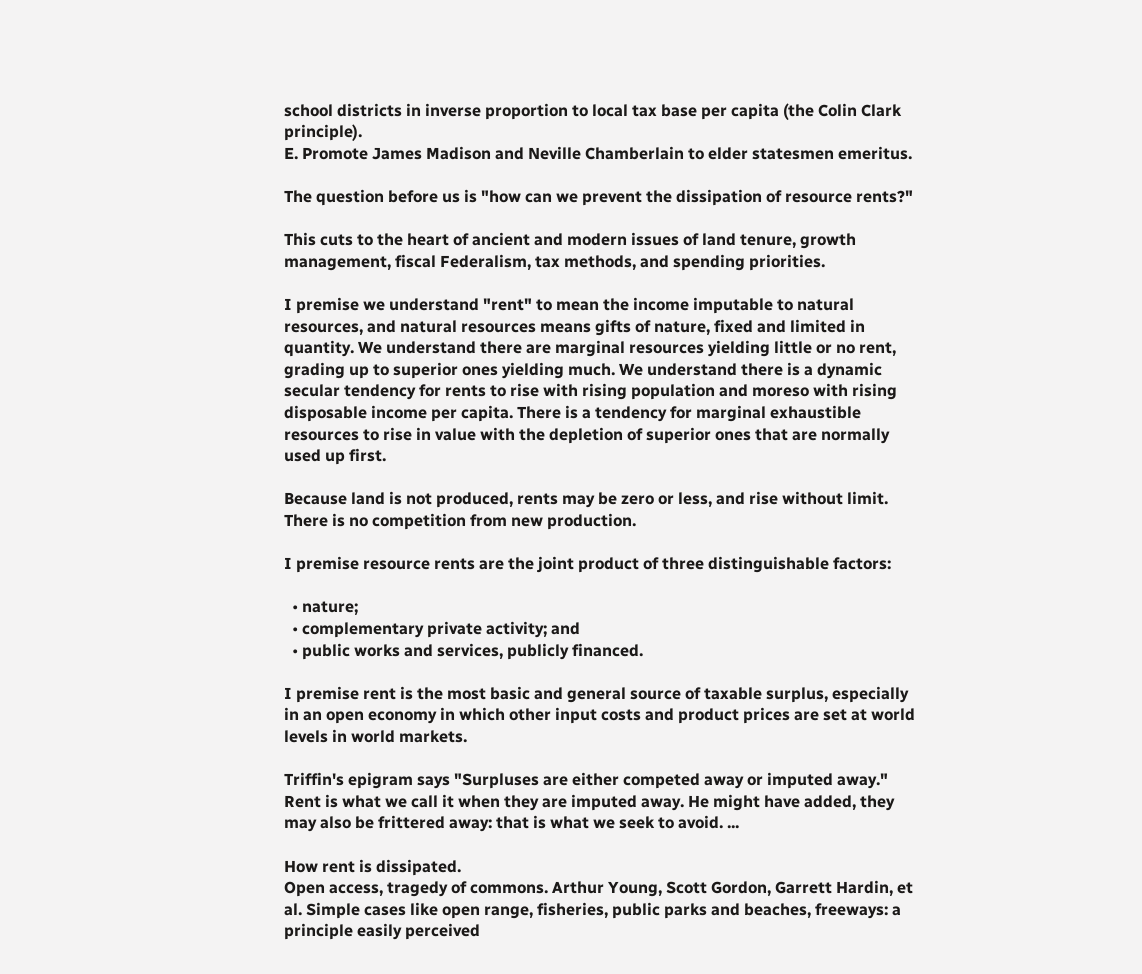school districts in inverse proportion to local tax base per capita (the Colin Clark principle).
E. Promote James Madison and Neville Chamberlain to elder statesmen emeritus.

The question before us is "how can we prevent the dissipation of resource rents?"

This cuts to the heart of ancient and modern issues of land tenure, growth management, fiscal Federalism, tax methods, and spending priorities.

I premise we understand "rent" to mean the income imputable to natural resources, and natural resources means gifts of nature, fixed and limited in quantity. We understand there are marginal resources yielding little or no rent, grading up to superior ones yielding much. We understand there is a dynamic secular tendency for rents to rise with rising population and moreso with rising disposable income per capita. There is a tendency for marginal exhaustible resources to rise in value with the depletion of superior ones that are normally used up first.

Because land is not produced, rents may be zero or less, and rise without limit. There is no competition from new production.

I premise resource rents are the joint product of three distinguishable factors:

  • nature;
  • complementary private activity; and
  • public works and services, publicly financed.

I premise rent is the most basic and general source of taxable surplus, especially in an open economy in which other input costs and product prices are set at world levels in world markets.

Triffin's epigram says "Surpluses are either competed away or imputed away." Rent is what we call it when they are imputed away. He might have added, they may also be frittered away: that is what we seek to avoid. ...

How rent is dissipated.
Open access, tragedy of commons. Arthur Young, Scott Gordon, Garrett Hardin, et al. Simple cases like open range, fisheries, public parks and beaches, freeways: a principle easily perceived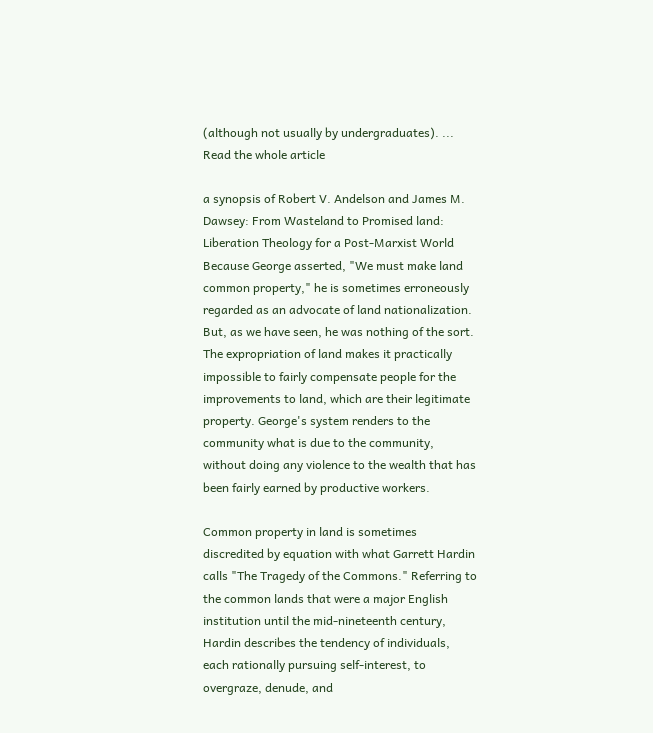(although not usually by undergraduates). ...  Read the whole article

a synopsis of Robert V. Andelson and James M. Dawsey: From Wasteland to Promised land: Liberation Theology for a Post-Marxist World
Because George asserted, "We must make land common property," he is sometimes erroneously regarded as an advocate of land nationalization. But, as we have seen, he was nothing of the sort. The expropriation of land makes it practically impossible to fairly compensate people for the improvements to land, which are their legitimate property. George's system renders to the community what is due to the community, without doing any violence to the wealth that has been fairly earned by productive workers.

Common property in land is sometimes discredited by equation with what Garrett Hardin calls "The Tragedy of the Commons." Referring to the common lands that were a major English institution until the mid-nineteenth century, Hardin describes the tendency of individuals, each rationally pursuing self-interest, to overgraze, denude, and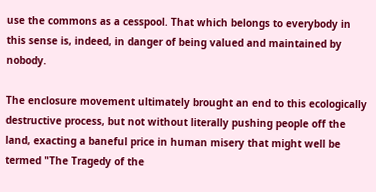use the commons as a cesspool. That which belongs to everybody in this sense is, indeed, in danger of being valued and maintained by nobody.

The enclosure movement ultimately brought an end to this ecologically destructive process, but not without literally pushing people off the land, exacting a baneful price in human misery that might well be termed "The Tragedy of the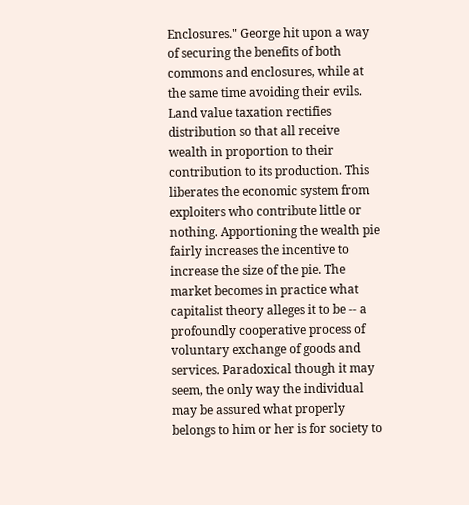Enclosures." George hit upon a way of securing the benefits of both commons and enclosures, while at the same time avoiding their evils. Land value taxation rectifies distribution so that all receive wealth in proportion to their contribution to its production. This liberates the economic system from exploiters who contribute little or nothing. Apportioning the wealth pie fairly increases the incentive to increase the size of the pie. The market becomes in practice what capitalist theory alleges it to be -- a profoundly cooperative process of voluntary exchange of goods and services. Paradoxical though it may seem, the only way the individual may be assured what properly belongs to him or her is for society to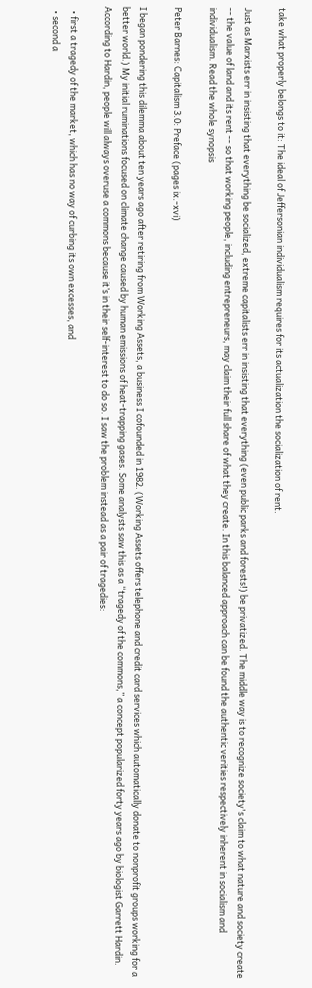take what properly belongs to it: The ideal of Jeffersonian individualism requires for its actualization the socialization of rent.

Just as Marxists err in insisting that everything be socialized, extreme capitalists err in insisting that everything (even public parks and forests!) be privatized. The middle way is to recognize society's claim to what nature and society create -- the value of land and its rent -- so that working people, including entrepreneurs, may claim their full share of what they create. In this balanced approach can be found the authentic verities respectively inherent in socialism and individualism. Read the whole synopsis

Peter Barnes: Capitalism 3.0: Preface (pages ix.-xvi)

I began pondering this dilemma about ten years ago after retiring from Working Assets, a business I cofounded in 1982. (Working Assets offers telephone and credit card services which automatically donate to nonprofit groups working for a better world.) My initial ruminations focused on climate change caused by human emissions of heat-trapping gases. Some analysts saw this as a “tragedy of the commons,” a concept popularized forty years ago by biologist Garrett Hardin. According to Hardin, people will always overuse a commons because it’s in their self-interest to do so. I saw the problem instead as a pair of tragedies:

  • first a tragedy of the market, which has no way of curbing its own excesses, and
  • second a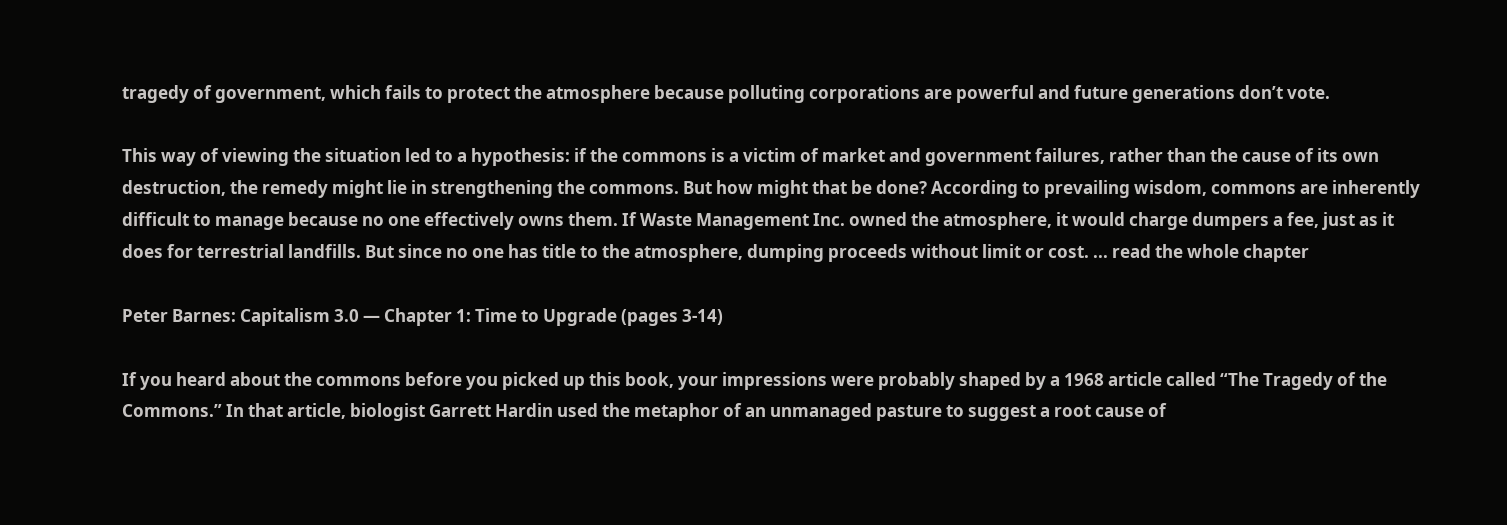tragedy of government, which fails to protect the atmosphere because polluting corporations are powerful and future generations don’t vote.

This way of viewing the situation led to a hypothesis: if the commons is a victim of market and government failures, rather than the cause of its own destruction, the remedy might lie in strengthening the commons. But how might that be done? According to prevailing wisdom, commons are inherently difficult to manage because no one effectively owns them. If Waste Management Inc. owned the atmosphere, it would charge dumpers a fee, just as it does for terrestrial landfills. But since no one has title to the atmosphere, dumping proceeds without limit or cost. ... read the whole chapter

Peter Barnes: Capitalism 3.0 — Chapter 1: Time to Upgrade (pages 3-14)

If you heard about the commons before you picked up this book, your impressions were probably shaped by a 1968 article called “The Tragedy of the Commons.” In that article, biologist Garrett Hardin used the metaphor of an unmanaged pasture to suggest a root cause of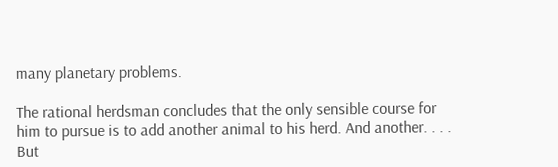many planetary problems.

The rational herdsman concludes that the only sensible course for him to pursue is to add another animal to his herd. And another. . . . But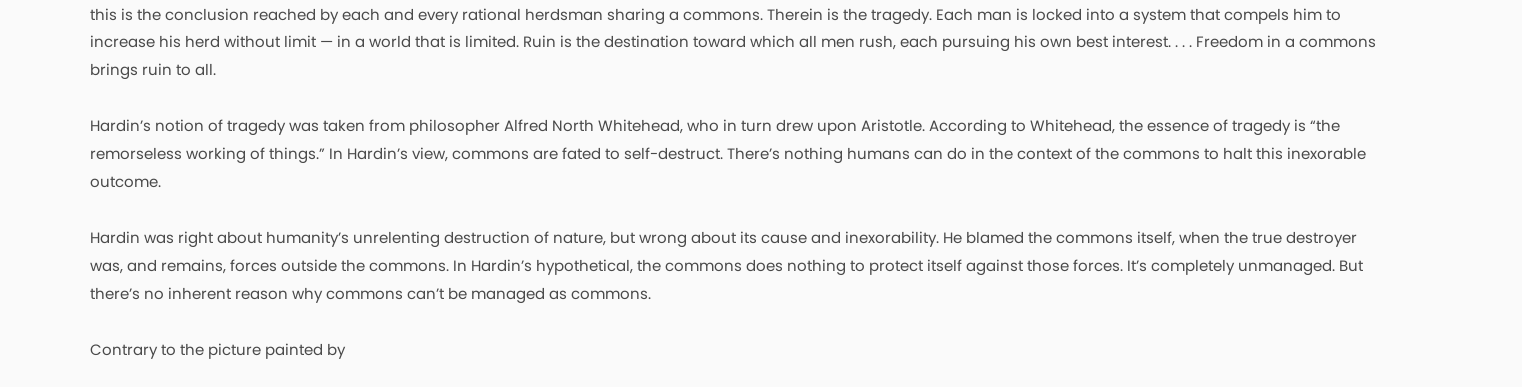this is the conclusion reached by each and every rational herdsman sharing a commons. Therein is the tragedy. Each man is locked into a system that compels him to increase his herd without limit — in a world that is limited. Ruin is the destination toward which all men rush, each pursuing his own best interest. . . . Freedom in a commons brings ruin to all.

Hardin’s notion of tragedy was taken from philosopher Alfred North Whitehead, who in turn drew upon Aristotle. According to Whitehead, the essence of tragedy is “the remorseless working of things.” In Hardin’s view, commons are fated to self-destruct. There’s nothing humans can do in the context of the commons to halt this inexorable outcome.

Hardin was right about humanity’s unrelenting destruction of nature, but wrong about its cause and inexorability. He blamed the commons itself, when the true destroyer was, and remains, forces outside the commons. In Hardin’s hypothetical, the commons does nothing to protect itself against those forces. It’s completely unmanaged. But there’s no inherent reason why commons can’t be managed as commons.

Contrary to the picture painted by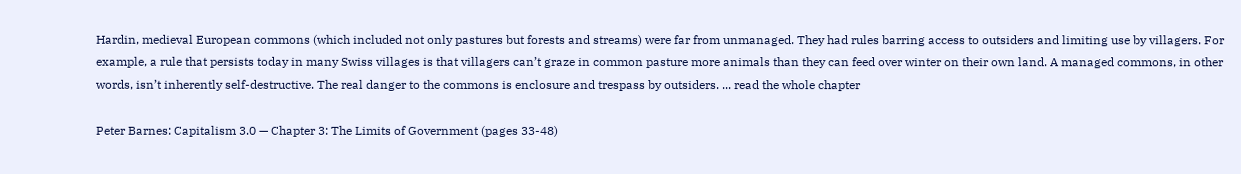Hardin, medieval European commons (which included not only pastures but forests and streams) were far from unmanaged. They had rules barring access to outsiders and limiting use by villagers. For example, a rule that persists today in many Swiss villages is that villagers can’t graze in common pasture more animals than they can feed over winter on their own land. A managed commons, in other words, isn’t inherently self-destructive. The real danger to the commons is enclosure and trespass by outsiders. ... read the whole chapter

Peter Barnes: Capitalism 3.0 — Chapter 3: The Limits of Government (pages 33-48)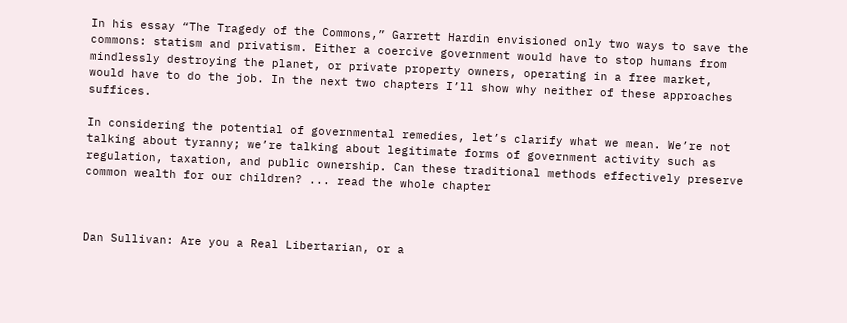In his essay “The Tragedy of the Commons,” Garrett Hardin envisioned only two ways to save the commons: statism and privatism. Either a coercive government would have to stop humans from mindlessly destroying the planet, or private property owners, operating in a free market, would have to do the job. In the next two chapters I’ll show why neither of these approaches suffices.

In considering the potential of governmental remedies, let’s clarify what we mean. We’re not talking about tyranny; we’re talking about legitimate forms of government activity such as regulation, taxation, and public ownership. Can these traditional methods effectively preserve common wealth for our children? ... read the whole chapter



Dan Sullivan: Are you a Real Libertarian, or a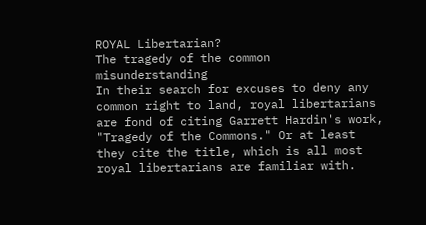ROYAL Libertarian?
The tragedy of the common misunderstanding
In their search for excuses to deny any common right to land, royal libertarians are fond of citing Garrett Hardin's work, "Tragedy of the Commons." Or at least they cite the title, which is all most royal libertarians are familiar with.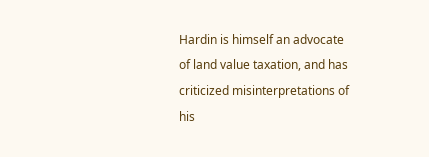Hardin is himself an advocate of land value taxation, and has criticized misinterpretations of his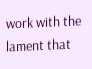work with the lament that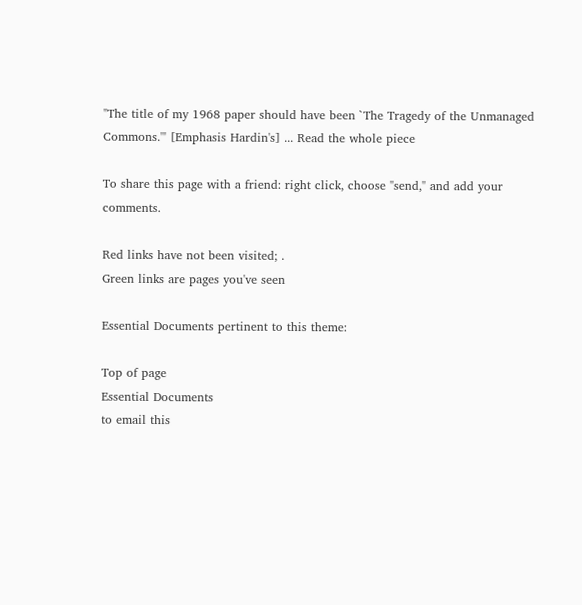"The title of my 1968 paper should have been `The Tragedy of the Unmanaged Commons.'" [Emphasis Hardin's] ... Read the whole piece

To share this page with a friend: right click, choose "send," and add your comments.

Red links have not been visited; .
Green links are pages you've seen

Essential Documents pertinent to this theme:

Top of page
Essential Documents
to email this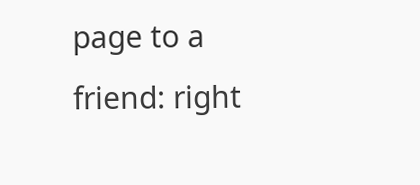page to a friend: right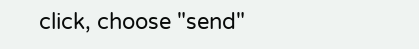click, choose "send"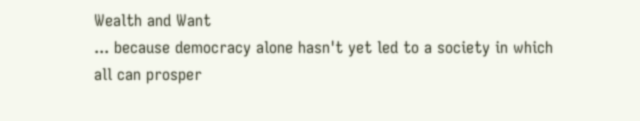Wealth and Want
... because democracy alone hasn't yet led to a society in which all can prosper